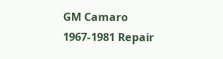GM Camaro 1967-1981 Repair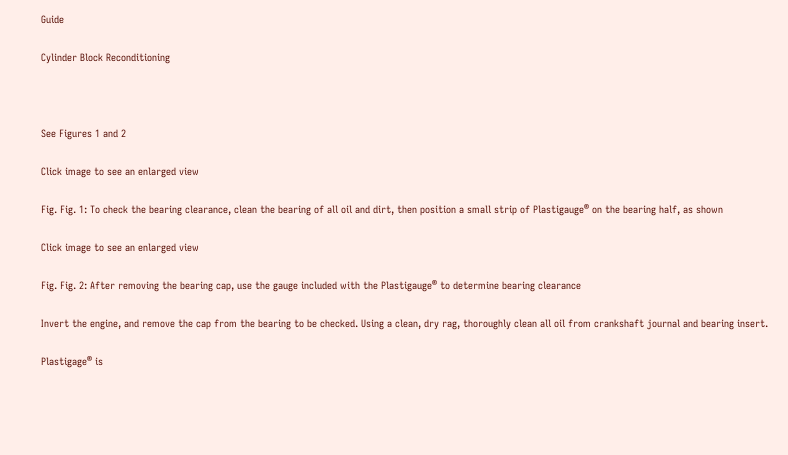Guide

Cylinder Block Reconditioning



See Figures 1 and 2

Click image to see an enlarged view

Fig. Fig. 1: To check the bearing clearance, clean the bearing of all oil and dirt, then position a small strip of Plastigauge® on the bearing half, as shown

Click image to see an enlarged view

Fig. Fig. 2: After removing the bearing cap, use the gauge included with the Plastigauge® to determine bearing clearance

Invert the engine, and remove the cap from the bearing to be checked. Using a clean, dry rag, thoroughly clean all oil from crankshaft journal and bearing insert.

Plastigage® is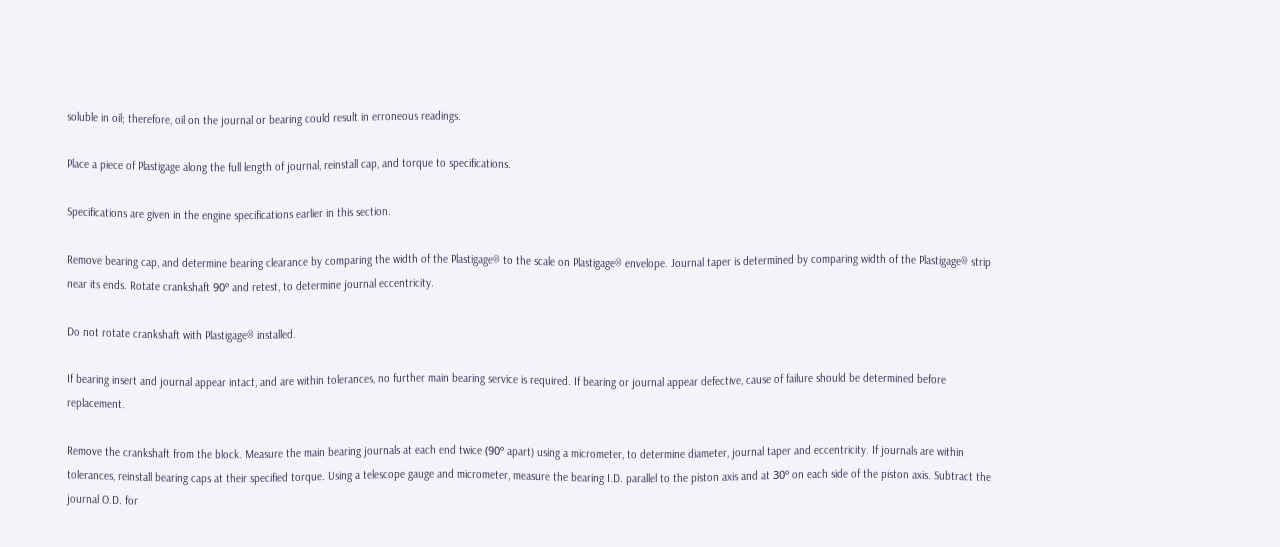soluble in oil; therefore, oil on the journal or bearing could result in erroneous readings.

Place a piece of Plastigage along the full length of journal, reinstall cap, and torque to specifications.

Specifications are given in the engine specifications earlier in this section.

Remove bearing cap, and determine bearing clearance by comparing the width of the Plastigage® to the scale on Plastigage® envelope. Journal taper is determined by comparing width of the Plastigage® strip near its ends. Rotate crankshaft 90º and retest, to determine journal eccentricity.

Do not rotate crankshaft with Plastigage® installed.

If bearing insert and journal appear intact, and are within tolerances, no further main bearing service is required. If bearing or journal appear defective, cause of failure should be determined before replacement.

Remove the crankshaft from the block. Measure the main bearing journals at each end twice (90º apart) using a micrometer, to determine diameter, journal taper and eccentricity. If journals are within tolerances, reinstall bearing caps at their specified torque. Using a telescope gauge and micrometer, measure the bearing I.D. parallel to the piston axis and at 30º on each side of the piston axis. Subtract the journal O.D. for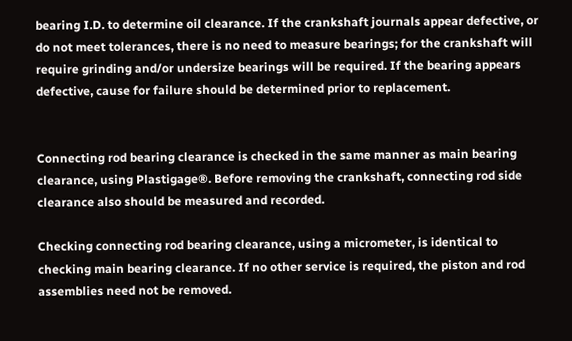bearing I.D. to determine oil clearance. If the crankshaft journals appear defective, or do not meet tolerances, there is no need to measure bearings; for the crankshaft will require grinding and/or undersize bearings will be required. If the bearing appears defective, cause for failure should be determined prior to replacement.


Connecting rod bearing clearance is checked in the same manner as main bearing clearance, using Plastigage®. Before removing the crankshaft, connecting rod side clearance also should be measured and recorded.

Checking connecting rod bearing clearance, using a micrometer, is identical to checking main bearing clearance. If no other service is required, the piston and rod assemblies need not be removed.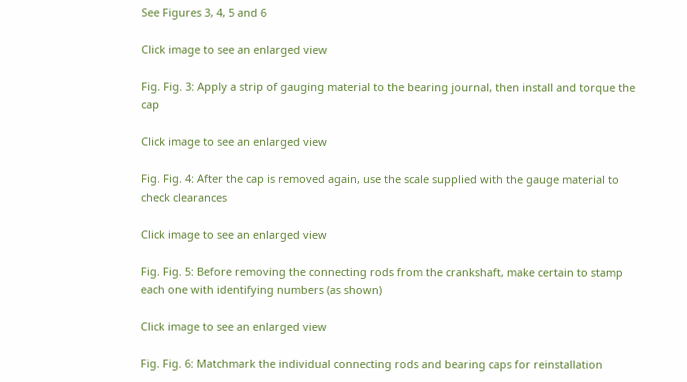See Figures 3, 4, 5 and 6

Click image to see an enlarged view

Fig. Fig. 3: Apply a strip of gauging material to the bearing journal, then install and torque the cap

Click image to see an enlarged view

Fig. Fig. 4: After the cap is removed again, use the scale supplied with the gauge material to check clearances

Click image to see an enlarged view

Fig. Fig. 5: Before removing the connecting rods from the crankshaft, make certain to stamp each one with identifying numbers (as shown)

Click image to see an enlarged view

Fig. Fig. 6: Matchmark the individual connecting rods and bearing caps for reinstallation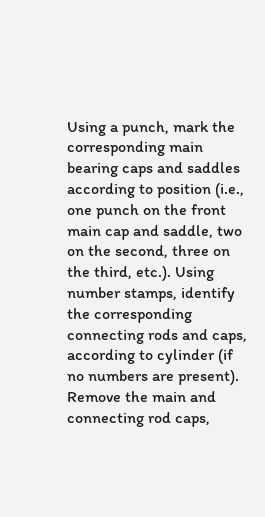Using a punch, mark the corresponding main bearing caps and saddles according to position (i.e., one punch on the front main cap and saddle, two on the second, three on the third, etc.). Using number stamps, identify the corresponding connecting rods and caps, according to cylinder (if no numbers are present). Remove the main and connecting rod caps,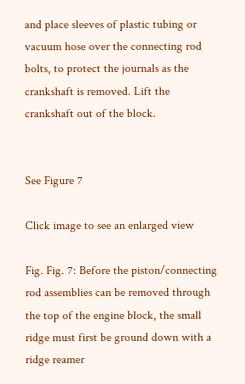and place sleeves of plastic tubing or vacuum hose over the connecting rod bolts, to protect the journals as the crankshaft is removed. Lift the crankshaft out of the block.


See Figure 7

Click image to see an enlarged view

Fig. Fig. 7: Before the piston/connecting rod assemblies can be removed through the top of the engine block, the small ridge must first be ground down with a ridge reamer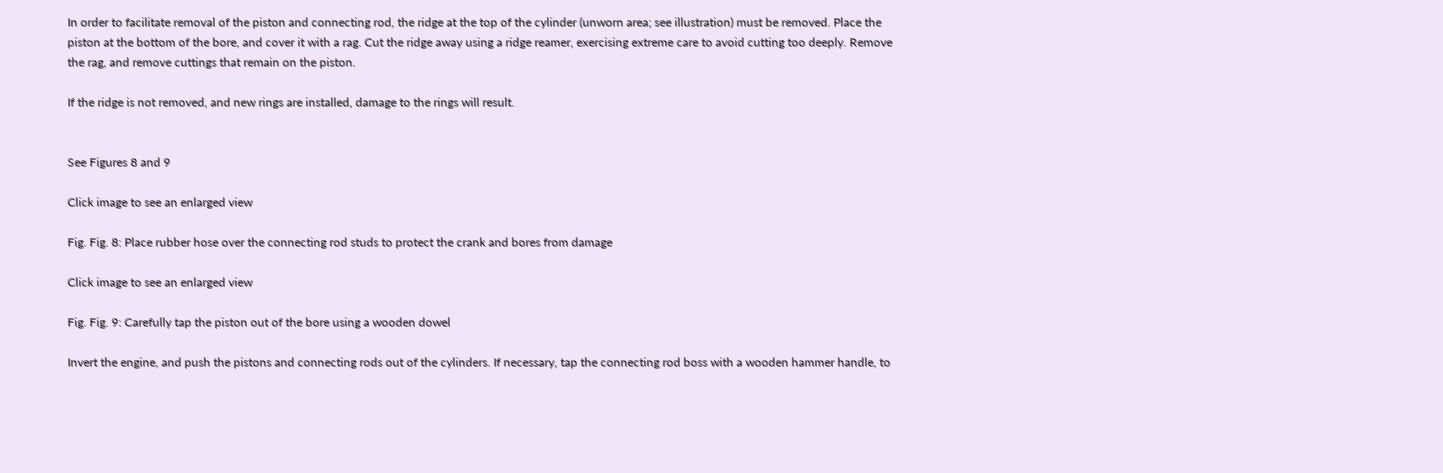In order to facilitate removal of the piston and connecting rod, the ridge at the top of the cylinder (unworn area; see illustration) must be removed. Place the piston at the bottom of the bore, and cover it with a rag. Cut the ridge away using a ridge reamer, exercising extreme care to avoid cutting too deeply. Remove the rag, and remove cuttings that remain on the piston.

If the ridge is not removed, and new rings are installed, damage to the rings will result.


See Figures 8 and 9

Click image to see an enlarged view

Fig. Fig. 8: Place rubber hose over the connecting rod studs to protect the crank and bores from damage

Click image to see an enlarged view

Fig. Fig. 9: Carefully tap the piston out of the bore using a wooden dowel

Invert the engine, and push the pistons and connecting rods out of the cylinders. If necessary, tap the connecting rod boss with a wooden hammer handle, to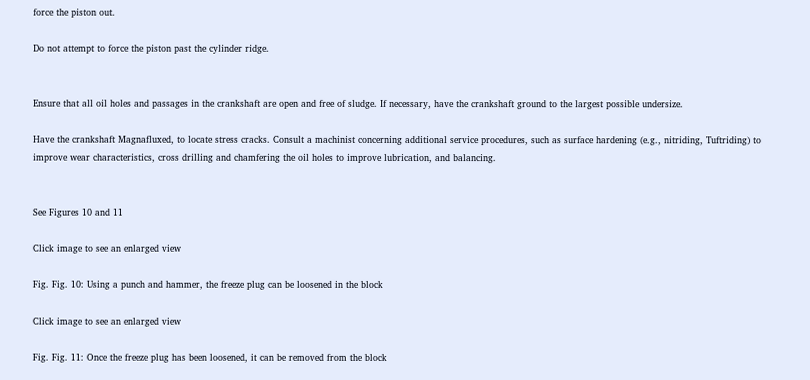force the piston out.

Do not attempt to force the piston past the cylinder ridge.


Ensure that all oil holes and passages in the crankshaft are open and free of sludge. If necessary, have the crankshaft ground to the largest possible undersize.

Have the crankshaft Magnafluxed, to locate stress cracks. Consult a machinist concerning additional service procedures, such as surface hardening (e.g., nitriding, Tuftriding) to improve wear characteristics, cross drilling and chamfering the oil holes to improve lubrication, and balancing.


See Figures 10 and 11

Click image to see an enlarged view

Fig. Fig. 10: Using a punch and hammer, the freeze plug can be loosened in the block

Click image to see an enlarged view

Fig. Fig. 11: Once the freeze plug has been loosened, it can be removed from the block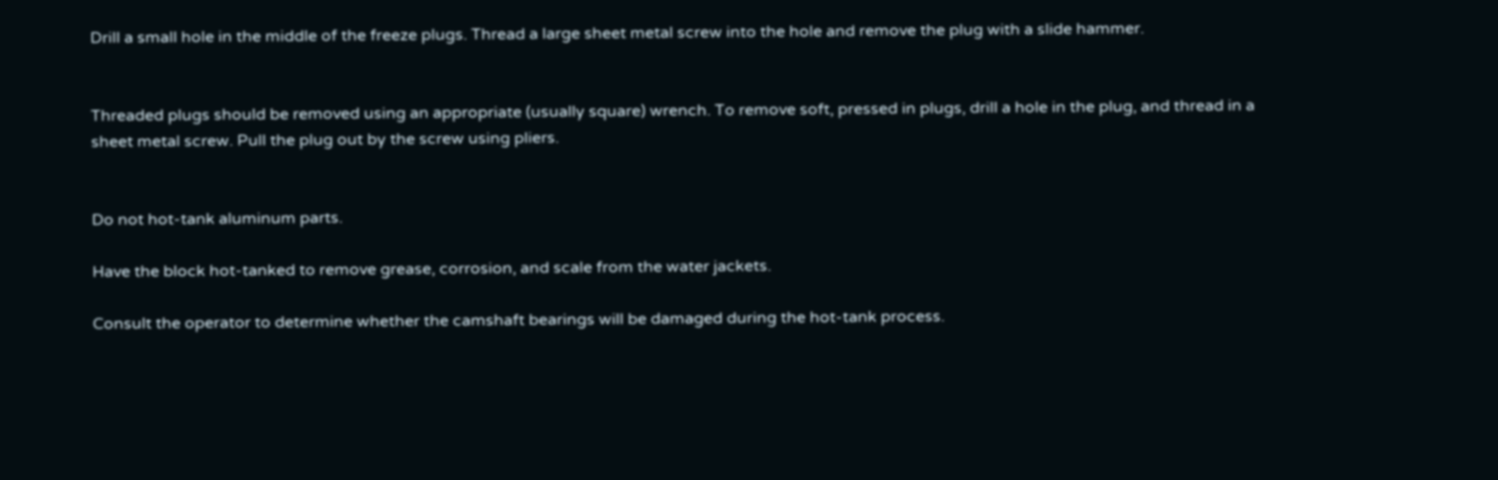Drill a small hole in the middle of the freeze plugs. Thread a large sheet metal screw into the hole and remove the plug with a slide hammer.


Threaded plugs should be removed using an appropriate (usually square) wrench. To remove soft, pressed in plugs, drill a hole in the plug, and thread in a sheet metal screw. Pull the plug out by the screw using pliers.


Do not hot-tank aluminum parts.

Have the block hot-tanked to remove grease, corrosion, and scale from the water jackets.

Consult the operator to determine whether the camshaft bearings will be damaged during the hot-tank process.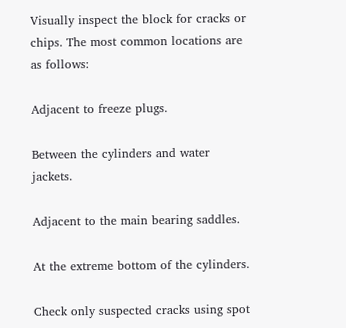Visually inspect the block for cracks or chips. The most common locations are as follows:

Adjacent to freeze plugs.

Between the cylinders and water jackets.

Adjacent to the main bearing saddles.

At the extreme bottom of the cylinders.

Check only suspected cracks using spot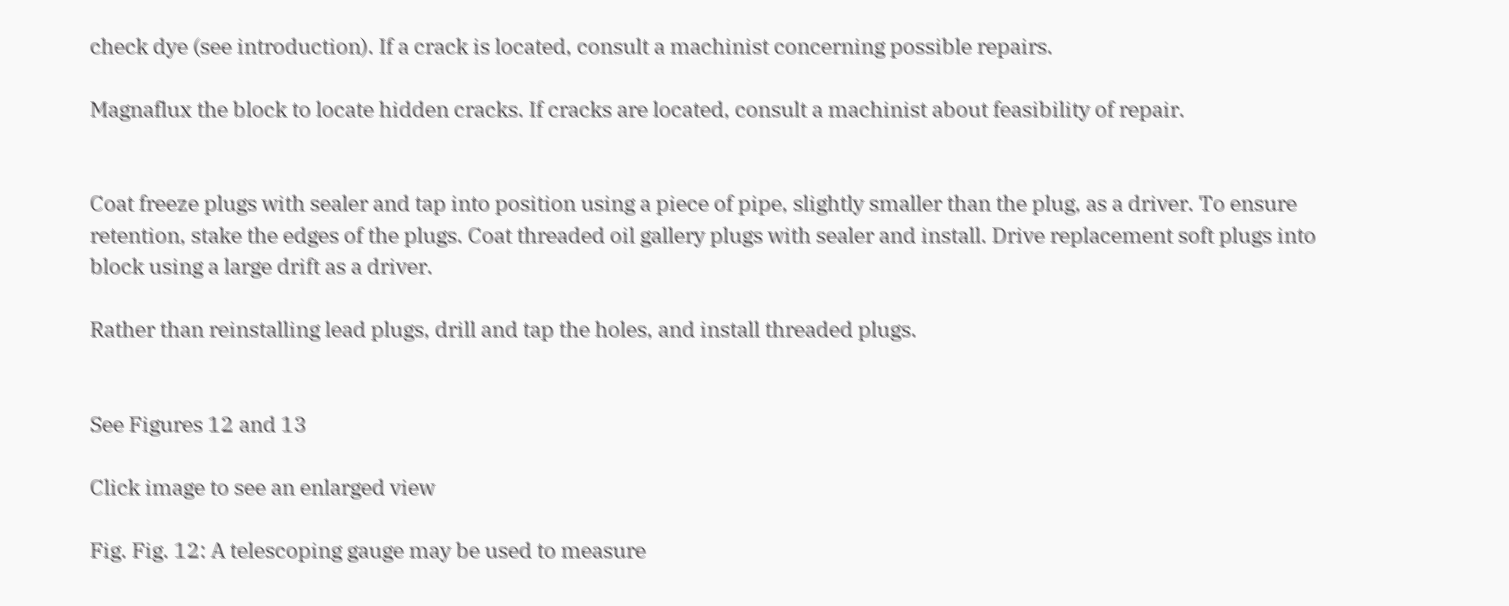check dye (see introduction). If a crack is located, consult a machinist concerning possible repairs.

Magnaflux the block to locate hidden cracks. If cracks are located, consult a machinist about feasibility of repair.


Coat freeze plugs with sealer and tap into position using a piece of pipe, slightly smaller than the plug, as a driver. To ensure retention, stake the edges of the plugs. Coat threaded oil gallery plugs with sealer and install. Drive replacement soft plugs into block using a large drift as a driver.

Rather than reinstalling lead plugs, drill and tap the holes, and install threaded plugs.


See Figures 12 and 13

Click image to see an enlarged view

Fig. Fig. 12: A telescoping gauge may be used to measure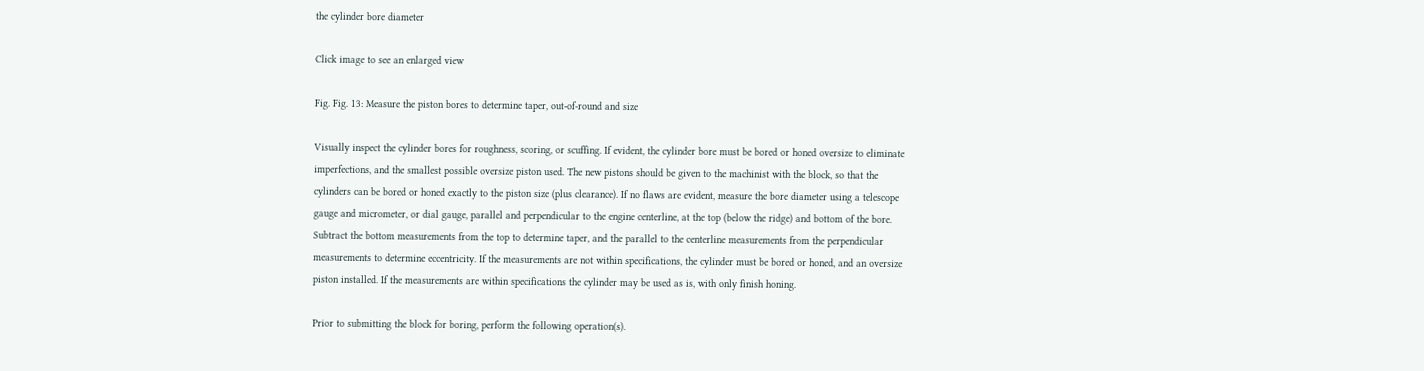the cylinder bore diameter

Click image to see an enlarged view

Fig. Fig. 13: Measure the piston bores to determine taper, out-of-round and size

Visually inspect the cylinder bores for roughness, scoring, or scuffing. If evident, the cylinder bore must be bored or honed oversize to eliminate imperfections, and the smallest possible oversize piston used. The new pistons should be given to the machinist with the block, so that the cylinders can be bored or honed exactly to the piston size (plus clearance). If no flaws are evident, measure the bore diameter using a telescope gauge and micrometer, or dial gauge, parallel and perpendicular to the engine centerline, at the top (below the ridge) and bottom of the bore. Subtract the bottom measurements from the top to determine taper, and the parallel to the centerline measurements from the perpendicular measurements to determine eccentricity. If the measurements are not within specifications, the cylinder must be bored or honed, and an oversize piston installed. If the measurements are within specifications the cylinder may be used as is, with only finish honing.

Prior to submitting the block for boring, perform the following operation(s).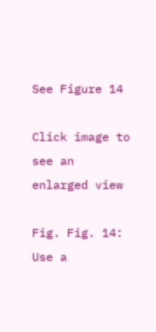See Figure 14

Click image to see an enlarged view

Fig. Fig. 14: Use a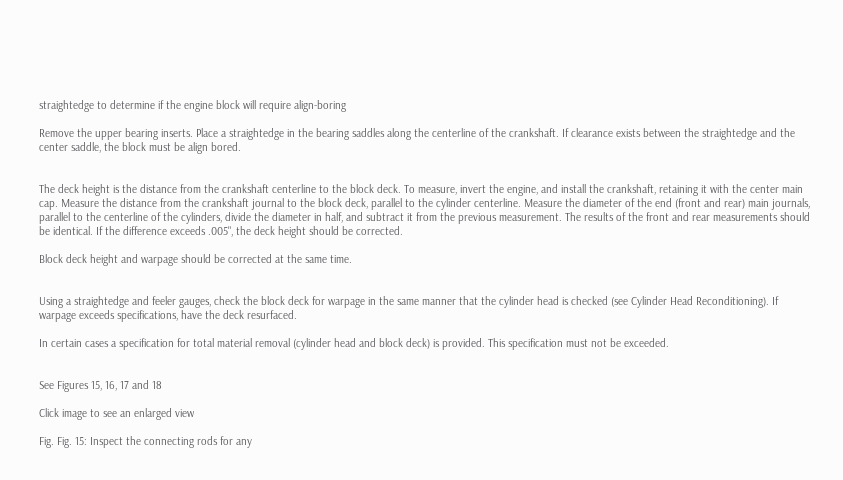straightedge to determine if the engine block will require align-boring

Remove the upper bearing inserts. Place a straightedge in the bearing saddles along the centerline of the crankshaft. If clearance exists between the straightedge and the center saddle, the block must be align bored.


The deck height is the distance from the crankshaft centerline to the block deck. To measure, invert the engine, and install the crankshaft, retaining it with the center main cap. Measure the distance from the crankshaft journal to the block deck, parallel to the cylinder centerline. Measure the diameter of the end (front and rear) main journals, parallel to the centerline of the cylinders, divide the diameter in half, and subtract it from the previous measurement. The results of the front and rear measurements should be identical. If the difference exceeds .005", the deck height should be corrected.

Block deck height and warpage should be corrected at the same time.


Using a straightedge and feeler gauges, check the block deck for warpage in the same manner that the cylinder head is checked (see Cylinder Head Reconditioning). If warpage exceeds specifications, have the deck resurfaced.

In certain cases a specification for total material removal (cylinder head and block deck) is provided. This specification must not be exceeded.


See Figures 15, 16, 17 and 18

Click image to see an enlarged view

Fig. Fig. 15: Inspect the connecting rods for any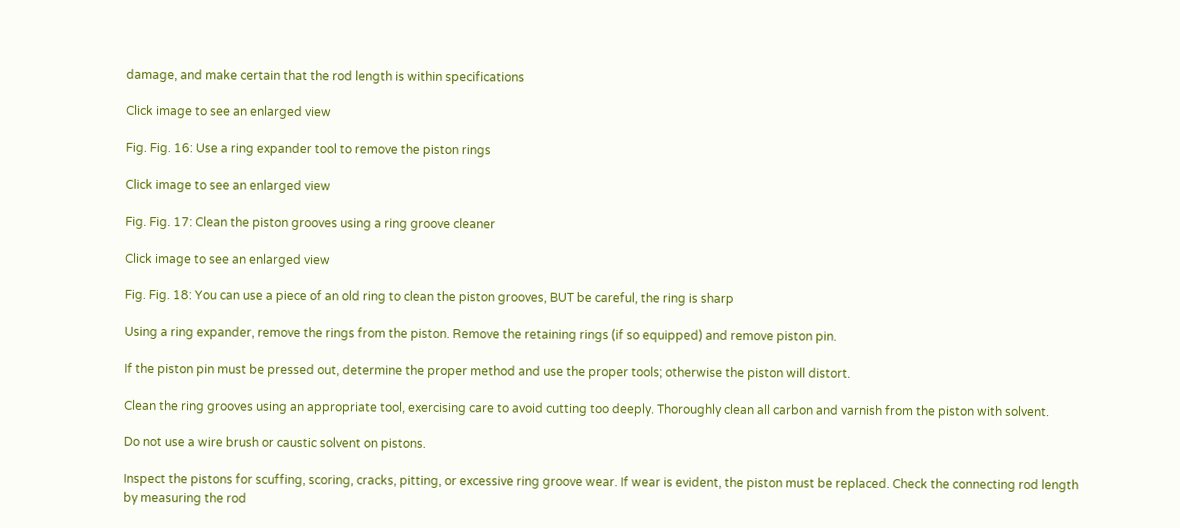damage, and make certain that the rod length is within specifications

Click image to see an enlarged view

Fig. Fig. 16: Use a ring expander tool to remove the piston rings

Click image to see an enlarged view

Fig. Fig. 17: Clean the piston grooves using a ring groove cleaner

Click image to see an enlarged view

Fig. Fig. 18: You can use a piece of an old ring to clean the piston grooves, BUT be careful, the ring is sharp

Using a ring expander, remove the rings from the piston. Remove the retaining rings (if so equipped) and remove piston pin.

If the piston pin must be pressed out, determine the proper method and use the proper tools; otherwise the piston will distort.

Clean the ring grooves using an appropriate tool, exercising care to avoid cutting too deeply. Thoroughly clean all carbon and varnish from the piston with solvent.

Do not use a wire brush or caustic solvent on pistons.

Inspect the pistons for scuffing, scoring, cracks, pitting, or excessive ring groove wear. If wear is evident, the piston must be replaced. Check the connecting rod length by measuring the rod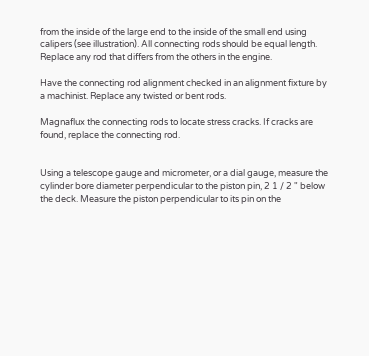from the inside of the large end to the inside of the small end using calipers (see illustration). All connecting rods should be equal length. Replace any rod that differs from the others in the engine.

Have the connecting rod alignment checked in an alignment fixture by a machinist. Replace any twisted or bent rods.

Magnaflux the connecting rods to locate stress cracks. If cracks are found, replace the connecting rod.


Using a telescope gauge and micrometer, or a dial gauge, measure the cylinder bore diameter perpendicular to the piston pin, 2 1 / 2 " below the deck. Measure the piston perpendicular to its pin on the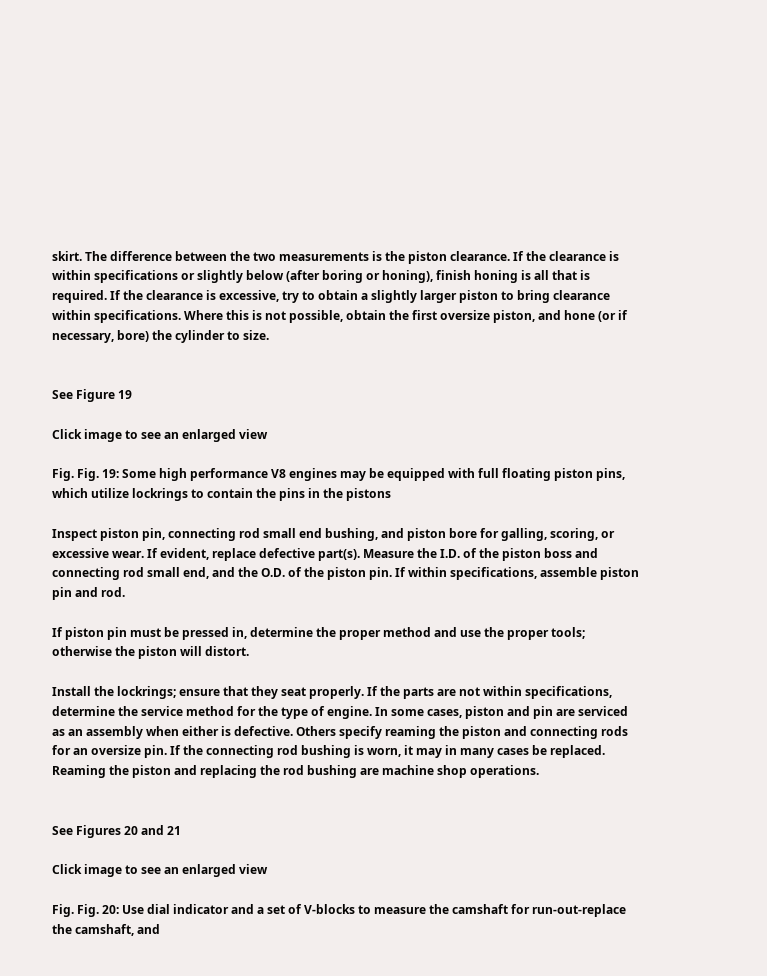skirt. The difference between the two measurements is the piston clearance. If the clearance is within specifications or slightly below (after boring or honing), finish honing is all that is required. If the clearance is excessive, try to obtain a slightly larger piston to bring clearance within specifications. Where this is not possible, obtain the first oversize piston, and hone (or if necessary, bore) the cylinder to size.


See Figure 19

Click image to see an enlarged view

Fig. Fig. 19: Some high performance V8 engines may be equipped with full floating piston pins, which utilize lockrings to contain the pins in the pistons

Inspect piston pin, connecting rod small end bushing, and piston bore for galling, scoring, or excessive wear. If evident, replace defective part(s). Measure the I.D. of the piston boss and connecting rod small end, and the O.D. of the piston pin. If within specifications, assemble piston pin and rod.

If piston pin must be pressed in, determine the proper method and use the proper tools; otherwise the piston will distort.

Install the lockrings; ensure that they seat properly. If the parts are not within specifications, determine the service method for the type of engine. In some cases, piston and pin are serviced as an assembly when either is defective. Others specify reaming the piston and connecting rods for an oversize pin. If the connecting rod bushing is worn, it may in many cases be replaced. Reaming the piston and replacing the rod bushing are machine shop operations.


See Figures 20 and 21

Click image to see an enlarged view

Fig. Fig. 20: Use dial indicator and a set of V-blocks to measure the camshaft for run-out-replace the camshaft, and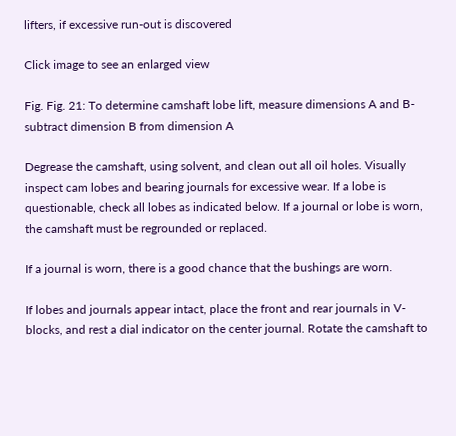lifters, if excessive run-out is discovered

Click image to see an enlarged view

Fig. Fig. 21: To determine camshaft lobe lift, measure dimensions A and B-subtract dimension B from dimension A

Degrease the camshaft, using solvent, and clean out all oil holes. Visually inspect cam lobes and bearing journals for excessive wear. If a lobe is questionable, check all lobes as indicated below. If a journal or lobe is worn, the camshaft must be regrounded or replaced.

If a journal is worn, there is a good chance that the bushings are worn.

If lobes and journals appear intact, place the front and rear journals in V-blocks, and rest a dial indicator on the center journal. Rotate the camshaft to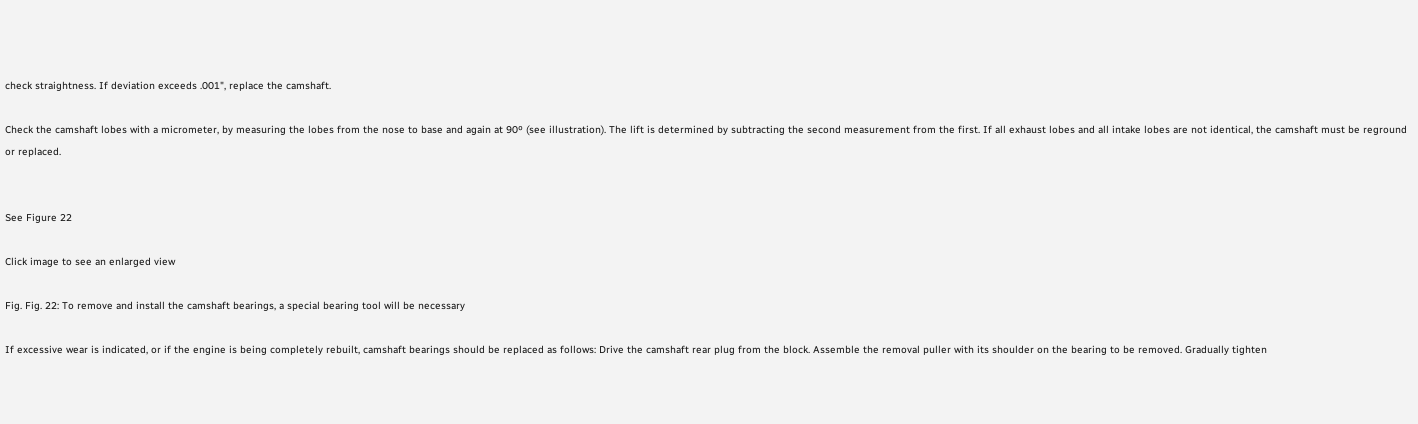check straightness. If deviation exceeds .001", replace the camshaft.

Check the camshaft lobes with a micrometer, by measuring the lobes from the nose to base and again at 90º (see illustration). The lift is determined by subtracting the second measurement from the first. If all exhaust lobes and all intake lobes are not identical, the camshaft must be reground or replaced.


See Figure 22

Click image to see an enlarged view

Fig. Fig. 22: To remove and install the camshaft bearings, a special bearing tool will be necessary

If excessive wear is indicated, or if the engine is being completely rebuilt, camshaft bearings should be replaced as follows: Drive the camshaft rear plug from the block. Assemble the removal puller with its shoulder on the bearing to be removed. Gradually tighten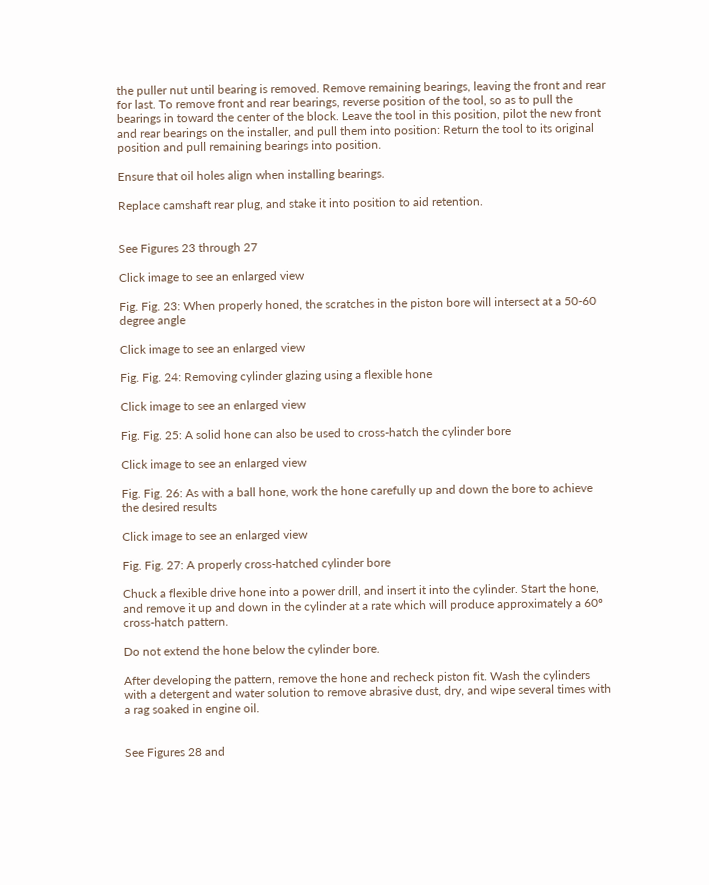the puller nut until bearing is removed. Remove remaining bearings, leaving the front and rear for last. To remove front and rear bearings, reverse position of the tool, so as to pull the bearings in toward the center of the block. Leave the tool in this position, pilot the new front and rear bearings on the installer, and pull them into position: Return the tool to its original position and pull remaining bearings into position.

Ensure that oil holes align when installing bearings.

Replace camshaft rear plug, and stake it into position to aid retention.


See Figures 23 through 27

Click image to see an enlarged view

Fig. Fig. 23: When properly honed, the scratches in the piston bore will intersect at a 50-60 degree angle

Click image to see an enlarged view

Fig. Fig. 24: Removing cylinder glazing using a flexible hone

Click image to see an enlarged view

Fig. Fig. 25: A solid hone can also be used to cross-hatch the cylinder bore

Click image to see an enlarged view

Fig. Fig. 26: As with a ball hone, work the hone carefully up and down the bore to achieve the desired results

Click image to see an enlarged view

Fig. Fig. 27: A properly cross-hatched cylinder bore

Chuck a flexible drive hone into a power drill, and insert it into the cylinder. Start the hone, and remove it up and down in the cylinder at a rate which will produce approximately a 60º cross-hatch pattern.

Do not extend the hone below the cylinder bore.

After developing the pattern, remove the hone and recheck piston fit. Wash the cylinders with a detergent and water solution to remove abrasive dust, dry, and wipe several times with a rag soaked in engine oil.


See Figures 28 and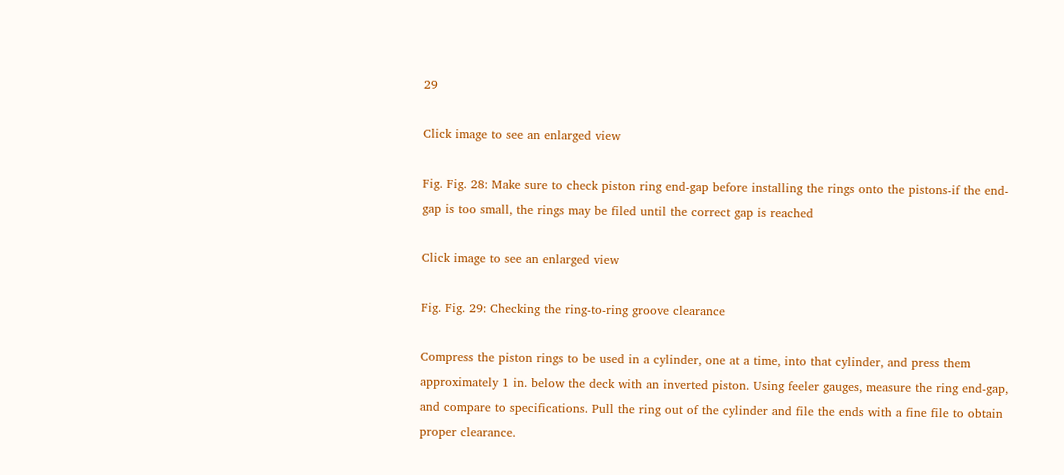29

Click image to see an enlarged view

Fig. Fig. 28: Make sure to check piston ring end-gap before installing the rings onto the pistons-if the end-gap is too small, the rings may be filed until the correct gap is reached

Click image to see an enlarged view

Fig. Fig. 29: Checking the ring-to-ring groove clearance

Compress the piston rings to be used in a cylinder, one at a time, into that cylinder, and press them approximately 1 in. below the deck with an inverted piston. Using feeler gauges, measure the ring end-gap, and compare to specifications. Pull the ring out of the cylinder and file the ends with a fine file to obtain proper clearance.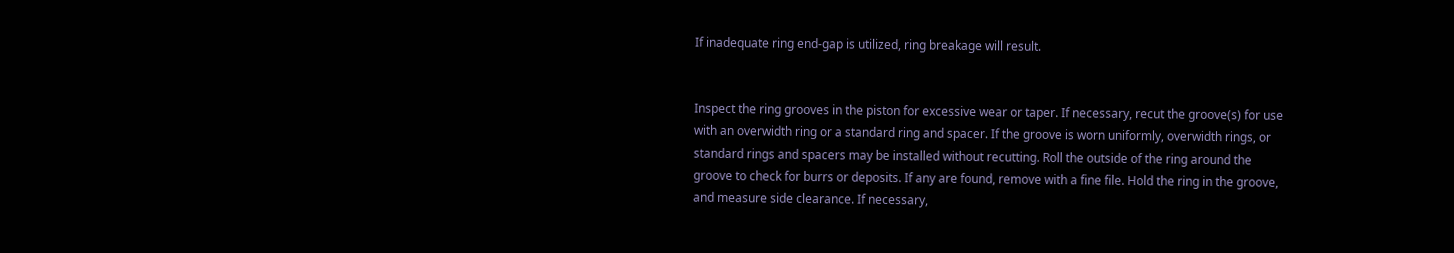If inadequate ring end-gap is utilized, ring breakage will result.


Inspect the ring grooves in the piston for excessive wear or taper. If necessary, recut the groove(s) for use with an overwidth ring or a standard ring and spacer. If the groove is worn uniformly, overwidth rings, or standard rings and spacers may be installed without recutting. Roll the outside of the ring around the groove to check for burrs or deposits. If any are found, remove with a fine file. Hold the ring in the groove, and measure side clearance. If necessary,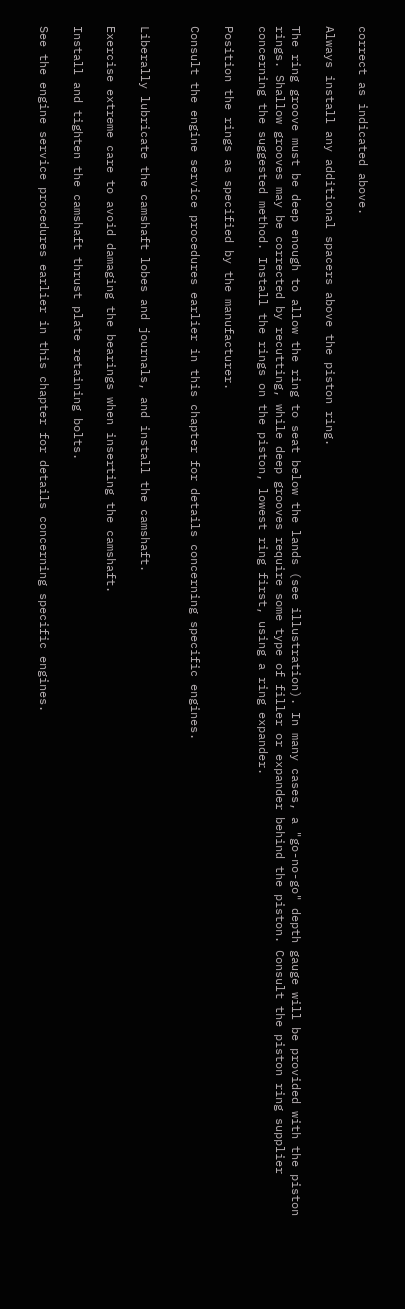correct as indicated above.

Always install any additional spacers above the piston ring.

The ring groove must be deep enough to allow the ring to seat below the lands (see illustration). In many cases, a "go-no-go" depth gauge will be provided with the piston rings. Shallow grooves may be corrected by recutting, while deep grooves require some type of filler or expander behind the piston. Consult the piston ring supplier concerning the suggested method. Install the rings on the piston, lowest ring first, using a ring expander.

Position the rings as specified by the manufacturer.

Consult the engine service procedures earlier in this chapter for details concerning specific engines.


Liberally lubricate the camshaft lobes and journals, and install the camshaft.

Exercise extreme care to avoid damaging the bearings when inserting the camshaft.

Install and tighten the camshaft thrust plate retaining bolts.

See the engine service procedures earlier in this chapter for details concerning specific engines.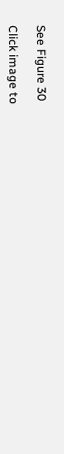See Figure 30

Click image to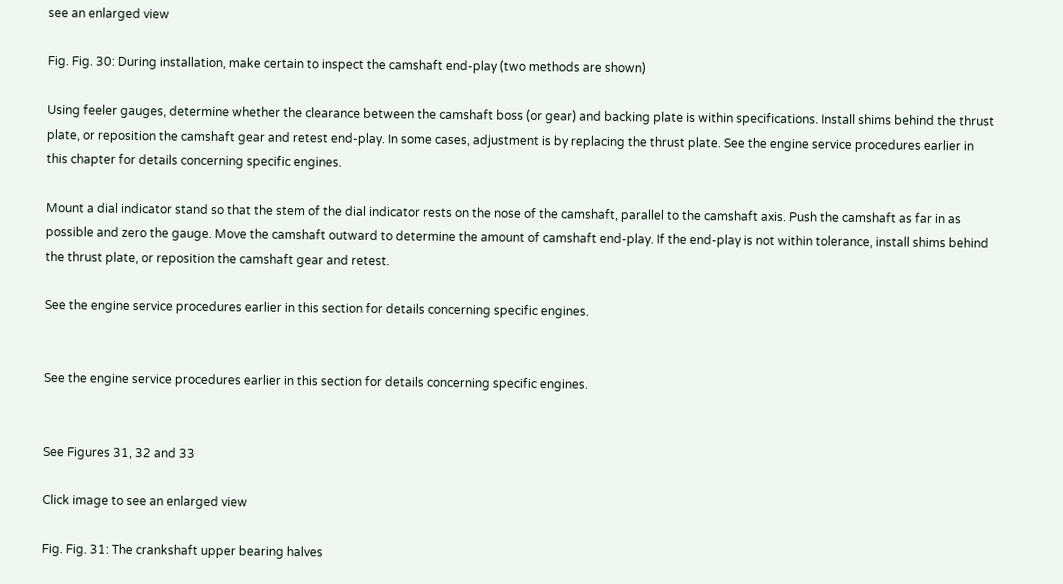see an enlarged view

Fig. Fig. 30: During installation, make certain to inspect the camshaft end-play (two methods are shown)

Using feeler gauges, determine whether the clearance between the camshaft boss (or gear) and backing plate is within specifications. Install shims behind the thrust plate, or reposition the camshaft gear and retest end-play. In some cases, adjustment is by replacing the thrust plate. See the engine service procedures earlier in this chapter for details concerning specific engines.

Mount a dial indicator stand so that the stem of the dial indicator rests on the nose of the camshaft, parallel to the camshaft axis. Push the camshaft as far in as possible and zero the gauge. Move the camshaft outward to determine the amount of camshaft end-play. If the end-play is not within tolerance, install shims behind the thrust plate, or reposition the camshaft gear and retest.

See the engine service procedures earlier in this section for details concerning specific engines.


See the engine service procedures earlier in this section for details concerning specific engines.


See Figures 31, 32 and 33

Click image to see an enlarged view

Fig. Fig. 31: The crankshaft upper bearing halves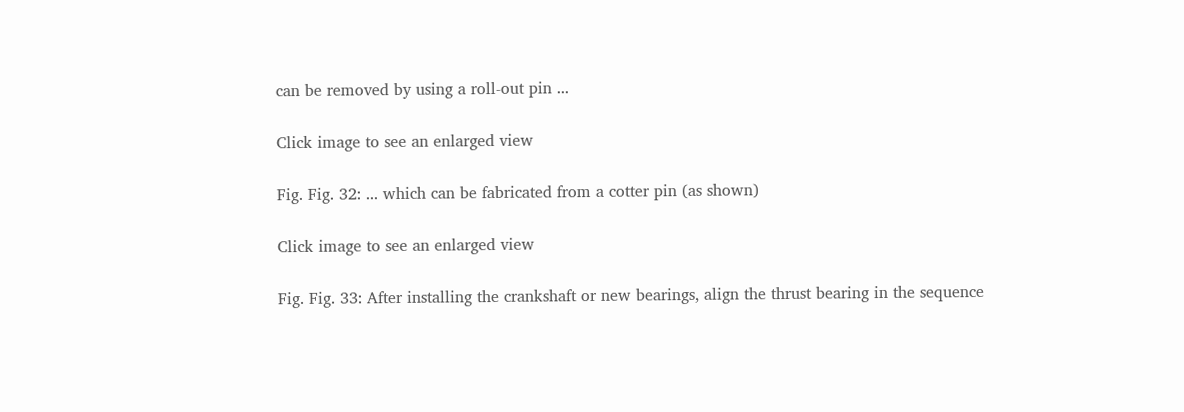can be removed by using a roll-out pin ...

Click image to see an enlarged view

Fig. Fig. 32: ... which can be fabricated from a cotter pin (as shown)

Click image to see an enlarged view

Fig. Fig. 33: After installing the crankshaft or new bearings, align the thrust bearing in the sequence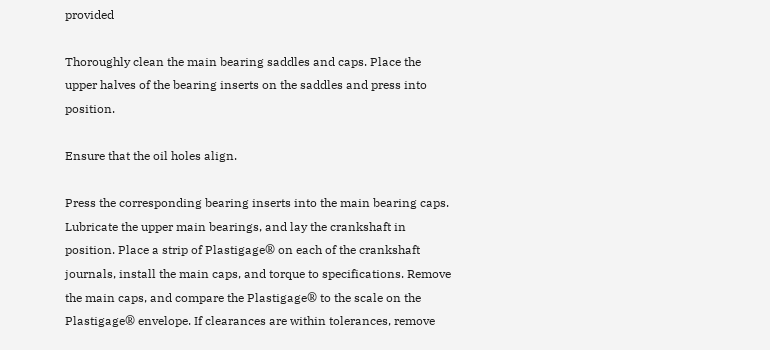provided

Thoroughly clean the main bearing saddles and caps. Place the upper halves of the bearing inserts on the saddles and press into position.

Ensure that the oil holes align.

Press the corresponding bearing inserts into the main bearing caps. Lubricate the upper main bearings, and lay the crankshaft in position. Place a strip of Plastigage® on each of the crankshaft journals, install the main caps, and torque to specifications. Remove the main caps, and compare the Plastigage® to the scale on the Plastigage® envelope. If clearances are within tolerances, remove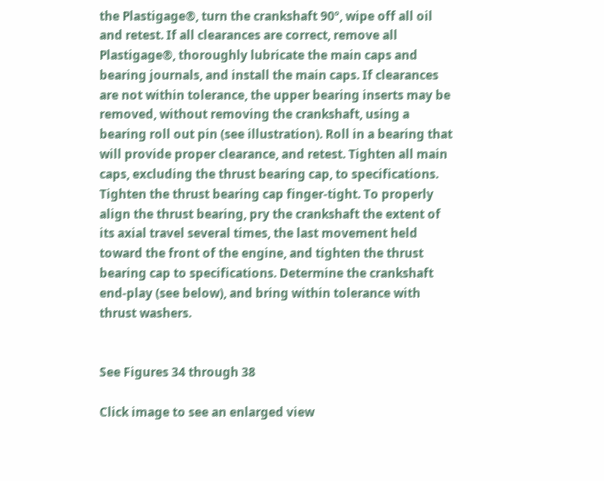the Plastigage®, turn the crankshaft 90º, wipe off all oil and retest. If all clearances are correct, remove all Plastigage®, thoroughly lubricate the main caps and bearing journals, and install the main caps. If clearances are not within tolerance, the upper bearing inserts may be removed, without removing the crankshaft, using a bearing roll out pin (see illustration). Roll in a bearing that will provide proper clearance, and retest. Tighten all main caps, excluding the thrust bearing cap, to specifications. Tighten the thrust bearing cap finger-tight. To properly align the thrust bearing, pry the crankshaft the extent of its axial travel several times, the last movement held toward the front of the engine, and tighten the thrust bearing cap to specifications. Determine the crankshaft end-play (see below), and bring within tolerance with thrust washers.


See Figures 34 through 38

Click image to see an enlarged view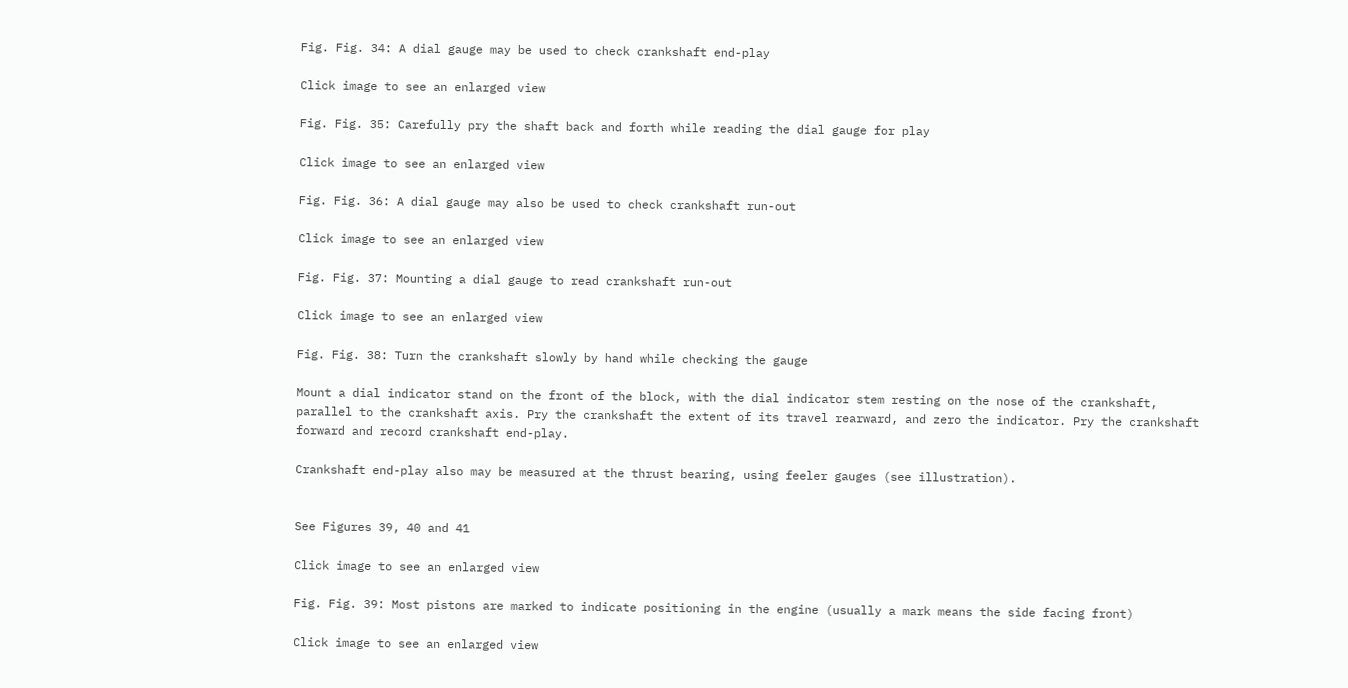Fig. Fig. 34: A dial gauge may be used to check crankshaft end-play

Click image to see an enlarged view

Fig. Fig. 35: Carefully pry the shaft back and forth while reading the dial gauge for play

Click image to see an enlarged view

Fig. Fig. 36: A dial gauge may also be used to check crankshaft run-out

Click image to see an enlarged view

Fig. Fig. 37: Mounting a dial gauge to read crankshaft run-out

Click image to see an enlarged view

Fig. Fig. 38: Turn the crankshaft slowly by hand while checking the gauge

Mount a dial indicator stand on the front of the block, with the dial indicator stem resting on the nose of the crankshaft, parallel to the crankshaft axis. Pry the crankshaft the extent of its travel rearward, and zero the indicator. Pry the crankshaft forward and record crankshaft end-play.

Crankshaft end-play also may be measured at the thrust bearing, using feeler gauges (see illustration).


See Figures 39, 40 and 41

Click image to see an enlarged view

Fig. Fig. 39: Most pistons are marked to indicate positioning in the engine (usually a mark means the side facing front)

Click image to see an enlarged view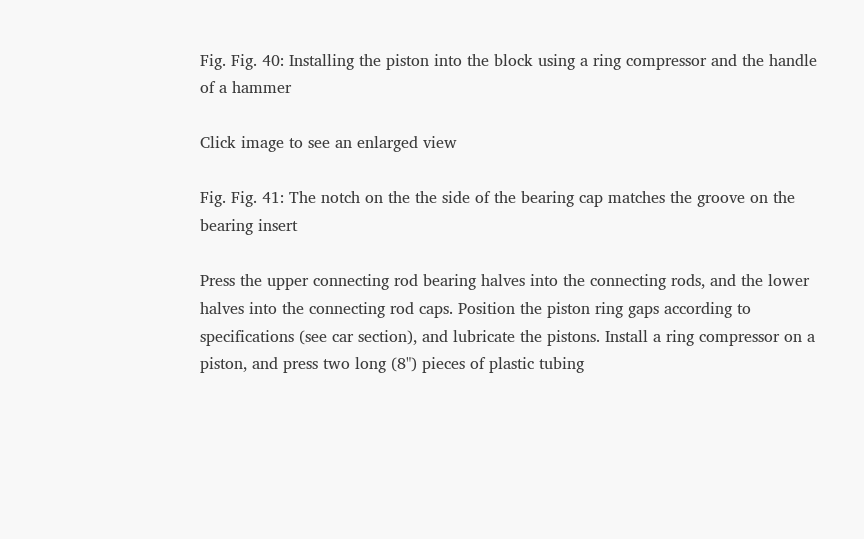Fig. Fig. 40: Installing the piston into the block using a ring compressor and the handle of a hammer

Click image to see an enlarged view

Fig. Fig. 41: The notch on the the side of the bearing cap matches the groove on the bearing insert

Press the upper connecting rod bearing halves into the connecting rods, and the lower halves into the connecting rod caps. Position the piston ring gaps according to specifications (see car section), and lubricate the pistons. Install a ring compressor on a piston, and press two long (8") pieces of plastic tubing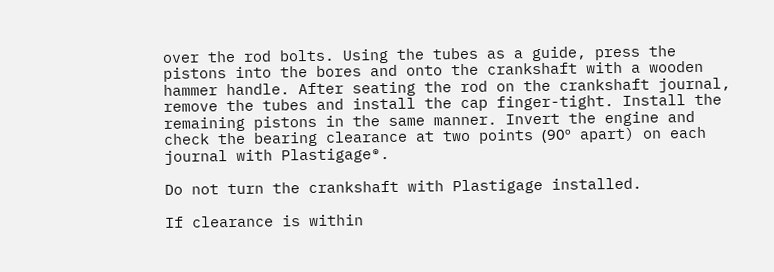over the rod bolts. Using the tubes as a guide, press the pistons into the bores and onto the crankshaft with a wooden hammer handle. After seating the rod on the crankshaft journal, remove the tubes and install the cap finger-tight. Install the remaining pistons in the same manner. Invert the engine and check the bearing clearance at two points (90º apart) on each journal with Plastigage®.

Do not turn the crankshaft with Plastigage installed.

If clearance is within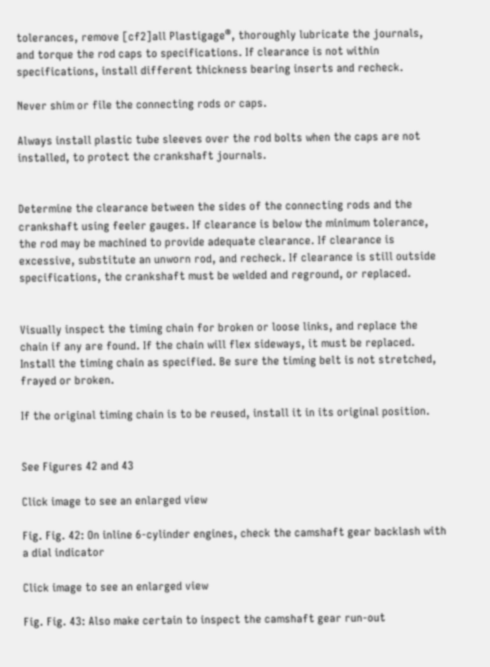tolerances, remove [cf2]all Plastigage®, thoroughly lubricate the journals, and torque the rod caps to specifications. If clearance is not within specifications, install different thickness bearing inserts and recheck.

Never shim or file the connecting rods or caps.

Always install plastic tube sleeves over the rod bolts when the caps are not installed, to protect the crankshaft journals.


Determine the clearance between the sides of the connecting rods and the crankshaft using feeler gauges. If clearance is below the minimum tolerance, the rod may be machined to provide adequate clearance. If clearance is excessive, substitute an unworn rod, and recheck. If clearance is still outside specifications, the crankshaft must be welded and reground, or replaced.


Visually inspect the timing chain for broken or loose links, and replace the chain if any are found. If the chain will flex sideways, it must be replaced. Install the timing chain as specified. Be sure the timing belt is not stretched, frayed or broken.

If the original timing chain is to be reused, install it in its original position.


See Figures 42 and 43

Click image to see an enlarged view

Fig. Fig. 42: On inline 6-cylinder engines, check the camshaft gear backlash with a dial indicator

Click image to see an enlarged view

Fig. Fig. 43: Also make certain to inspect the camshaft gear run-out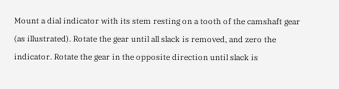Mount a dial indicator with its stem resting on a tooth of the camshaft gear (as illustrated). Rotate the gear until all slack is removed, and zero the indicator. Rotate the gear in the opposite direction until slack is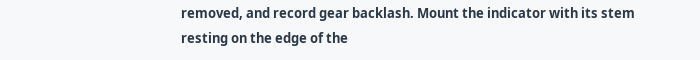removed, and record gear backlash. Mount the indicator with its stem resting on the edge of the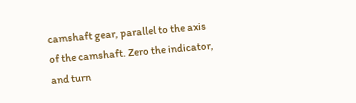camshaft gear, parallel to the axis of the camshaft. Zero the indicator, and turn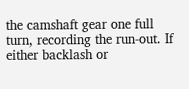the camshaft gear one full turn, recording the run-out. If either backlash or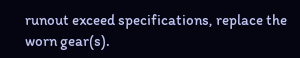runout exceed specifications, replace the worn gear(s).